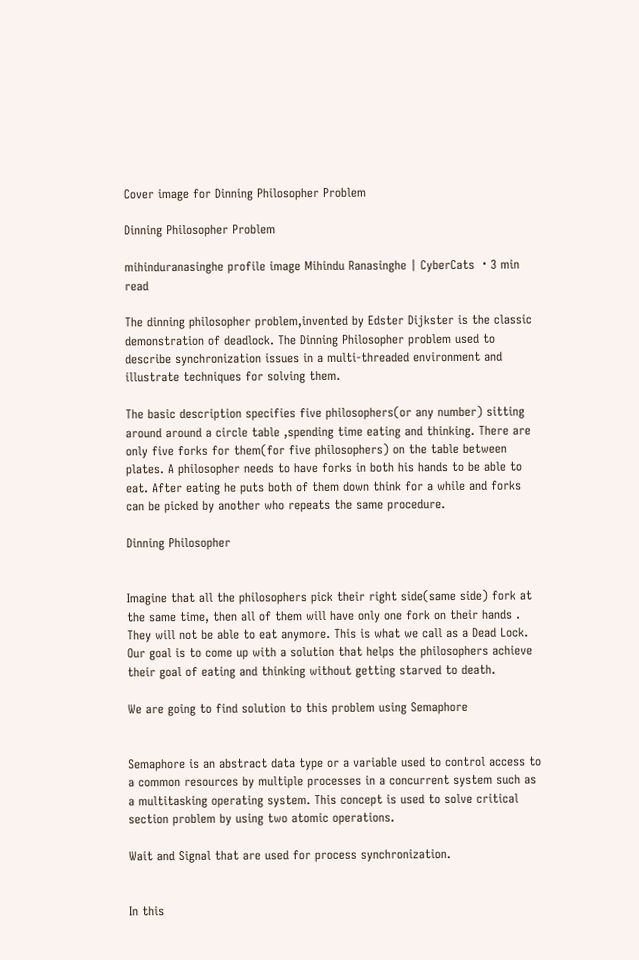Cover image for Dinning Philosopher Problem

Dinning Philosopher Problem

mihinduranasinghe profile image Mihindu Ranasinghe | CyberCats ・3 min read

The dinning philosopher problem,invented by Edster Dijkster is the classic demonstration of deadlock. The Dinning Philosopher problem used to describe synchronization issues in a multi-threaded environment and illustrate techniques for solving them.

The basic description specifies five philosophers(or any number) sitting around around a circle table ,spending time eating and thinking. There are only five forks for them(for five philosophers) on the table between plates. A philosopher needs to have forks in both his hands to be able to eat. After eating he puts both of them down think for a while and forks can be picked by another who repeats the same procedure.

Dinning Philosopher


Imagine that all the philosophers pick their right side(same side) fork at the same time, then all of them will have only one fork on their hands . They will not be able to eat anymore. This is what we call as a Dead Lock. Our goal is to come up with a solution that helps the philosophers achieve their goal of eating and thinking without getting starved to death.

We are going to find solution to this problem using Semaphore


Semaphore is an abstract data type or a variable used to control access to a common resources by multiple processes in a concurrent system such as a multitasking operating system. This concept is used to solve critical section problem by using two atomic operations.

Wait and Signal that are used for process synchronization.


In this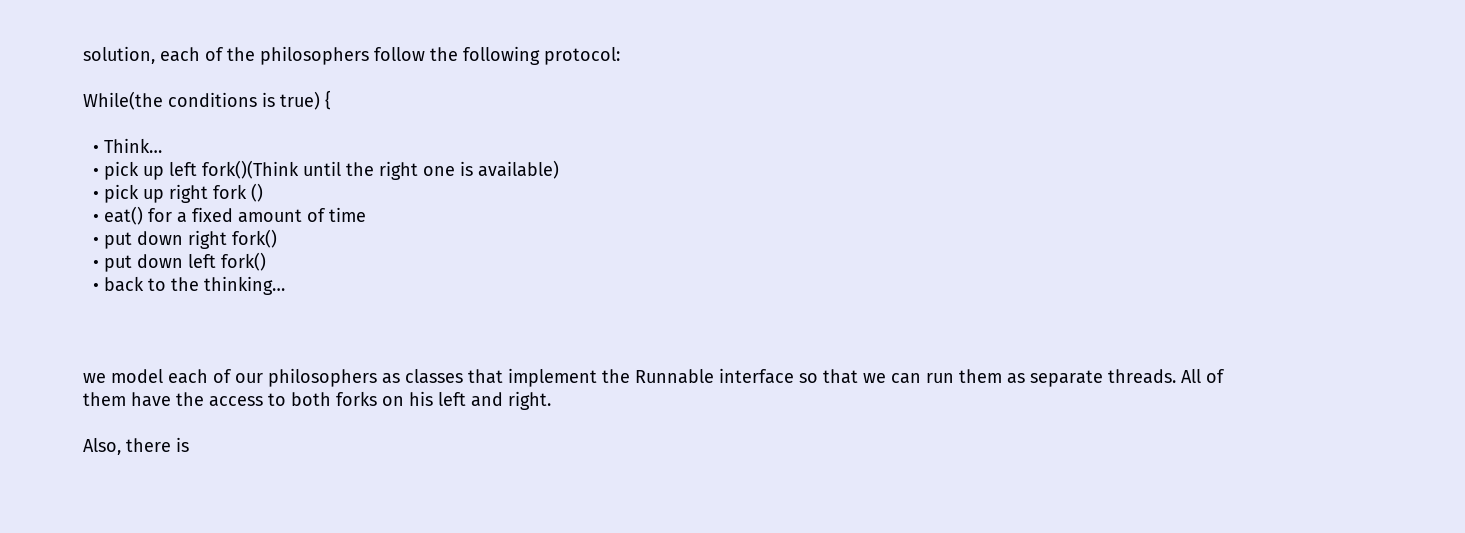solution, each of the philosophers follow the following protocol:

While(the conditions is true) {

  • Think…
  • pick up left fork()(Think until the right one is available)
  • pick up right fork ()
  • eat() for a fixed amount of time
  • put down right fork()
  • put down left fork()
  • back to the thinking…



we model each of our philosophers as classes that implement the Runnable interface so that we can run them as separate threads. All of them have the access to both forks on his left and right.

Also, there is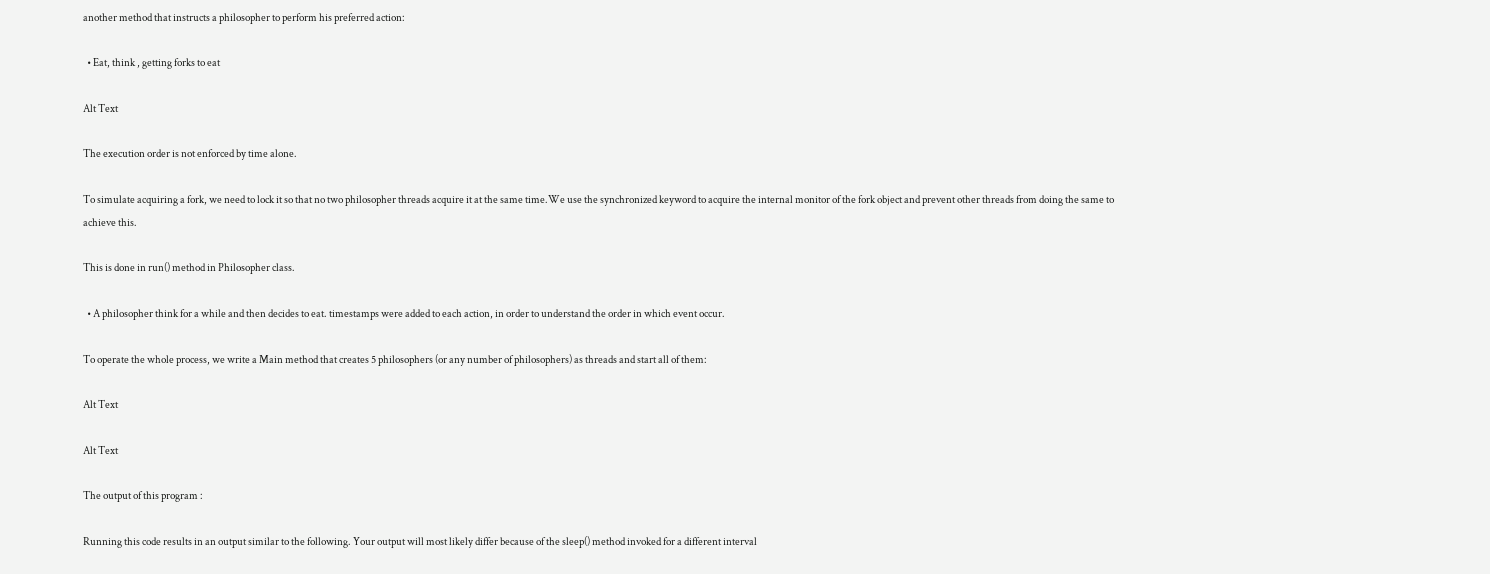another method that instructs a philosopher to perform his preferred action:

  • Eat, think , getting forks to eat

Alt Text

The execution order is not enforced by time alone.

To simulate acquiring a fork, we need to lock it so that no two philosopher threads acquire it at the same time.We use the synchronized keyword to acquire the internal monitor of the fork object and prevent other threads from doing the same to achieve this.

This is done in run() method in Philosopher class.

  • A philosopher think for a while and then decides to eat. timestamps were added to each action, in order to understand the order in which event occur.

To operate the whole process, we write a Main method that creates 5 philosophers (or any number of philosophers) as threads and start all of them:

Alt Text

Alt Text

The output of this program :

Running this code results in an output similar to the following. Your output will most likely differ because of the sleep() method invoked for a different interval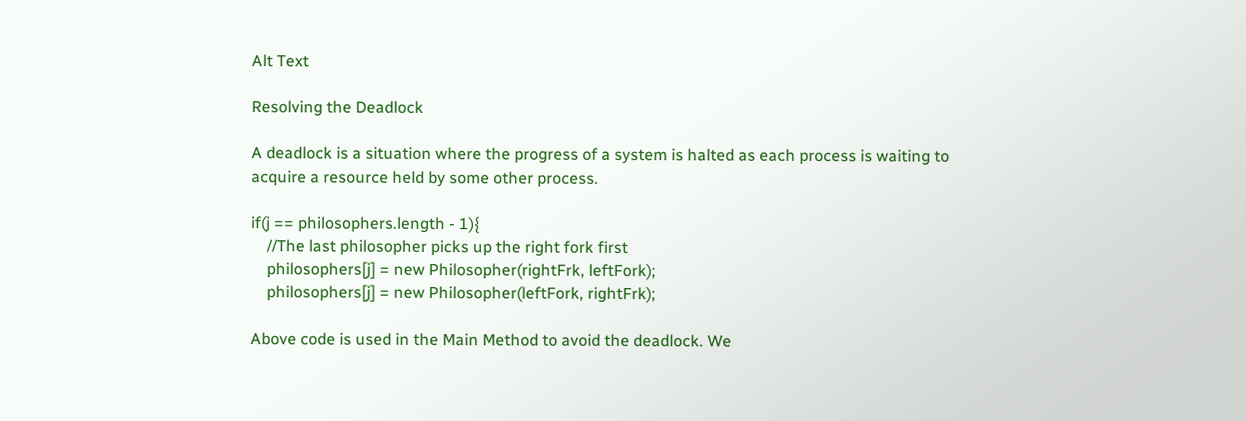Alt Text

Resolving the Deadlock

A deadlock is a situation where the progress of a system is halted as each process is waiting to acquire a resource held by some other process.

if(j == philosophers.length - 1){
    //The last philosopher picks up the right fork first
    philosophers[j] = new Philosopher(rightFrk, leftFork);
    philosophers[j] = new Philosopher(leftFork, rightFrk);

Above code is used in the Main Method to avoid the deadlock. We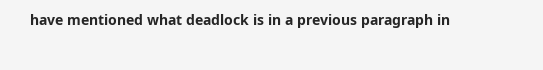have mentioned what deadlock is in a previous paragraph in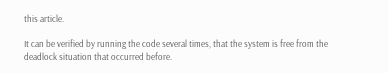this article.

It can be verified by running the code several times, that the system is free from the deadlock situation that occurred before.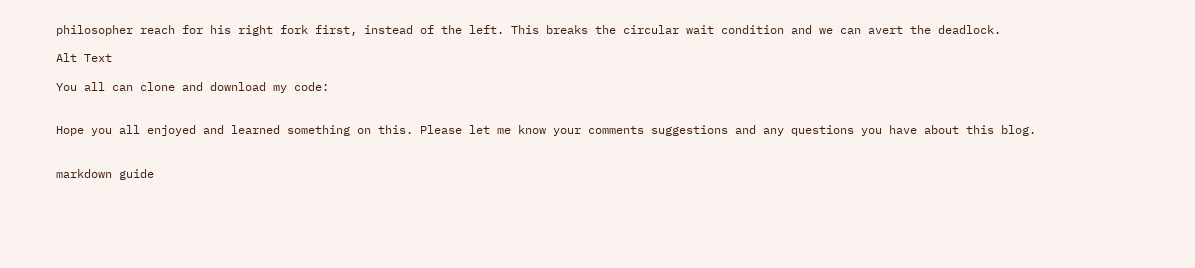philosopher reach for his right fork first, instead of the left. This breaks the circular wait condition and we can avert the deadlock.

Alt Text

You all can clone and download my code:


Hope you all enjoyed and learned something on this. Please let me know your comments suggestions and any questions you have about this blog.


markdown guide